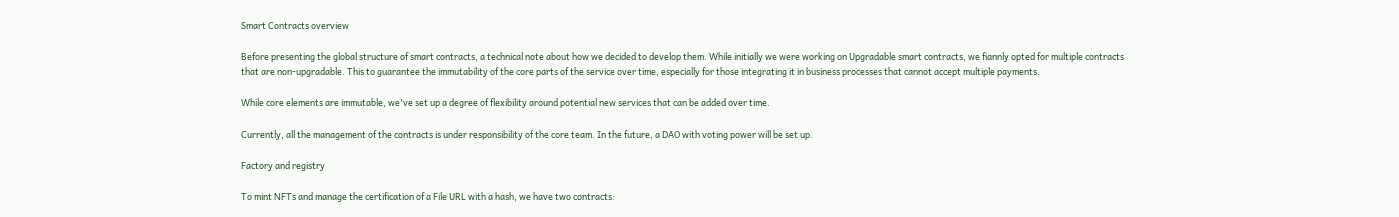Smart Contracts overview

Before presenting the global structure of smart contracts, a technical note about how we decided to develop them. While initially we were working on Upgradable smart contracts, we fiannly opted for multiple contracts that are non-upgradable. This to guarantee the immutability of the core parts of the service over time, especially for those integrating it in business processes that cannot accept multiple payments.

While core elements are immutable, we've set up a degree of flexibility around potential new services that can be added over time.

Currently, all the management of the contracts is under responsibility of the core team. In the future, a DAO with voting power will be set up.

Factory and registry

To mint NFTs and manage the certification of a File URL with a hash, we have two contracts: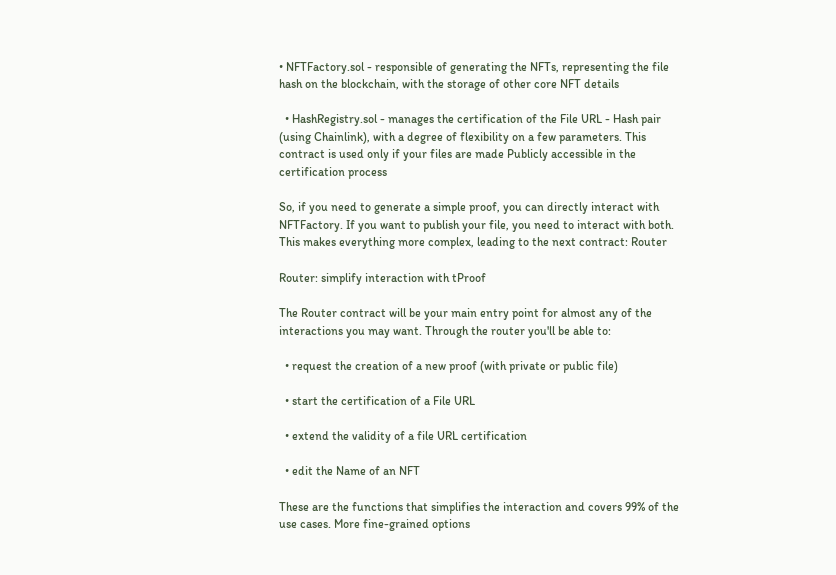• NFTFactory.sol - responsible of generating the NFTs, representing the file hash on the blockchain, with the storage of other core NFT details

  • HashRegistry.sol - manages the certification of the File URL - Hash pair (using Chainlink), with a degree of flexibility on a few parameters. This contract is used only if your files are made Publicly accessible in the certification process

So, if you need to generate a simple proof, you can directly interact with NFTFactory. If you want to publish your file, you need to interact with both. This makes everything more complex, leading to the next contract: Router

Router: simplify interaction with tProof

The Router contract will be your main entry point for almost any of the interactions you may want. Through the router you'll be able to:

  • request the creation of a new proof (with private or public file)

  • start the certification of a File URL

  • extend the validity of a file URL certification

  • edit the Name of an NFT

These are the functions that simplifies the interaction and covers 99% of the use cases. More fine-grained options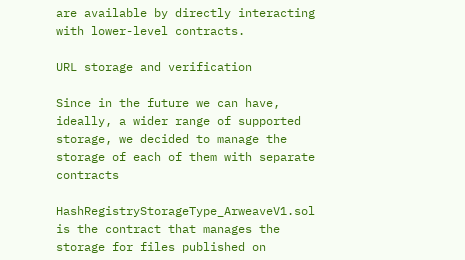are available by directly interacting with lower-level contracts.

URL storage and verification

Since in the future we can have, ideally, a wider range of supported storage, we decided to manage the storage of each of them with separate contracts

HashRegistryStorageType_ArweaveV1.sol is the contract that manages the storage for files published on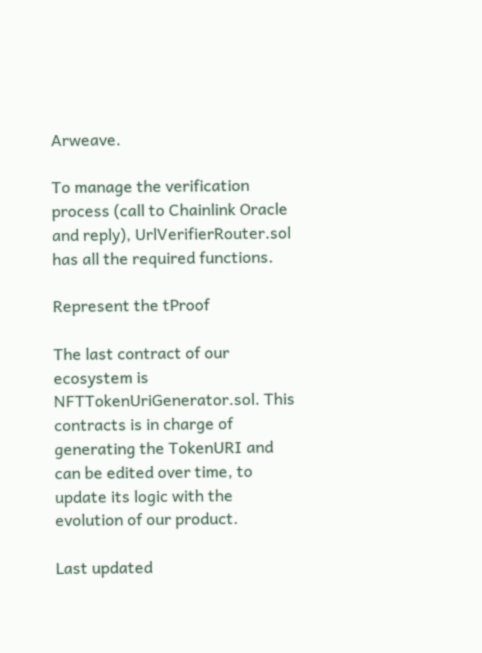Arweave.

To manage the verification process (call to Chainlink Oracle and reply), UrlVerifierRouter.sol has all the required functions.

Represent the tProof

The last contract of our ecosystem is NFTTokenUriGenerator.sol. This contracts is in charge of generating the TokenURI and can be edited over time, to update its logic with the evolution of our product.

Last updated